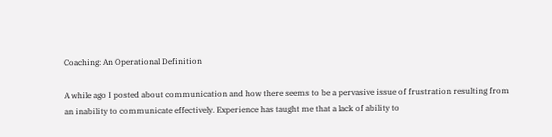Coaching: An Operational Definition

A while ago I posted about communication and how there seems to be a pervasive issue of frustration resulting from an inability to communicate effectively. Experience has taught me that a lack of ability to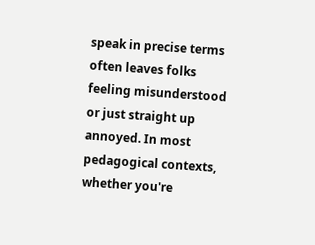speak in precise terms often leaves folks feeling misunderstood or just straight up annoyed. In most pedagogical contexts, whether you're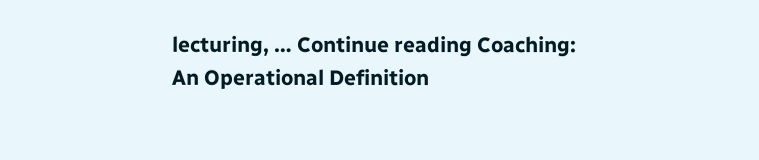lecturing, … Continue reading Coaching: An Operational Definition